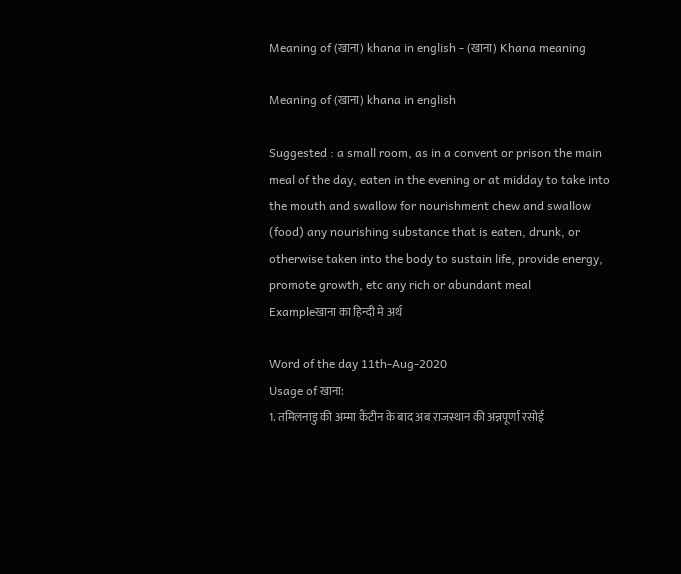Meaning of (खाना) khana in english - (खाना) Khana meaning

Meaning of (खाना) khana in english

Suggested : a small room, as in a convent or prison the main meal of the day, eaten in the evening or at midday to take into the mouth and swallow for nourishment chew and swallow (food) any nourishing substance that is eaten, drunk, or otherwise taken into the body to sustain life, provide energy, promote growth, etc any rich or abundant meal
Exampleखाना का हिन्दी मे अर्थ

Word of the day 11th-Aug-2020
Usage of खाना:
1. तमिलनाडु की अम्मा कैंटीन के बाद अब राजस्थान की अन्नपूर्णा रसोई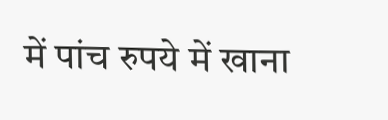में पांच रुपये में खाना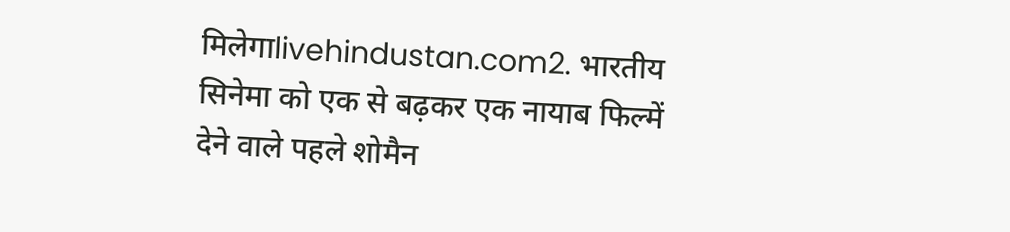मिलेगाlivehindustan.com2. भारतीय सिनेमा को एक से बढ़कर एक नायाब फिल्में देने वाले पहले शोमैन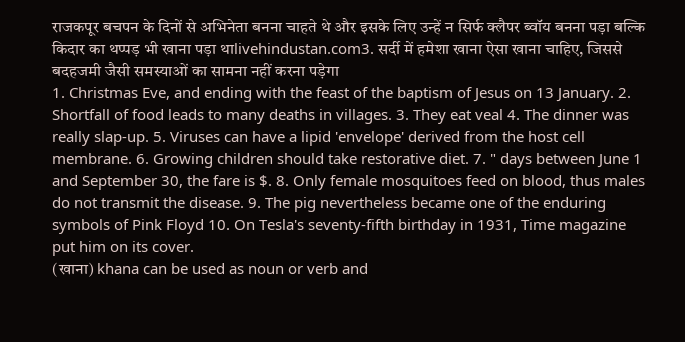राजकपूर बचपन के दिनों से अभिनेता बनना चाहते थे और इसके लिए उन्हें न सिर्फ क्लैपर ब्वॉय बनना पड़ा बल्कि किदार का थप्पड़ भी खाना पड़ा थाlivehindustan.com3. सर्दी में हमेशा खाना ऐसा खाना चाहिए, जिससे बदहजमी जैसी समस्याओं का सामना नहीं करना पड़ेगा
1. Christmas Eve, and ending with the feast of the baptism of Jesus on 13 January. 2. Shortfall of food leads to many deaths in villages. 3. They eat veal 4. The dinner was really slap-up. 5. Viruses can have a lipid 'envelope' derived from the host cell membrane. 6. Growing children should take restorative diet. 7. " days between June 1 and September 30, the fare is $. 8. Only female mosquitoes feed on blood, thus males do not transmit the disease. 9. The pig nevertheless became one of the enduring symbols of Pink Floyd 10. On Tesla's seventy-fifth birthday in 1931, Time magazine put him on its cover.
(खाना) khana can be used as noun or verb and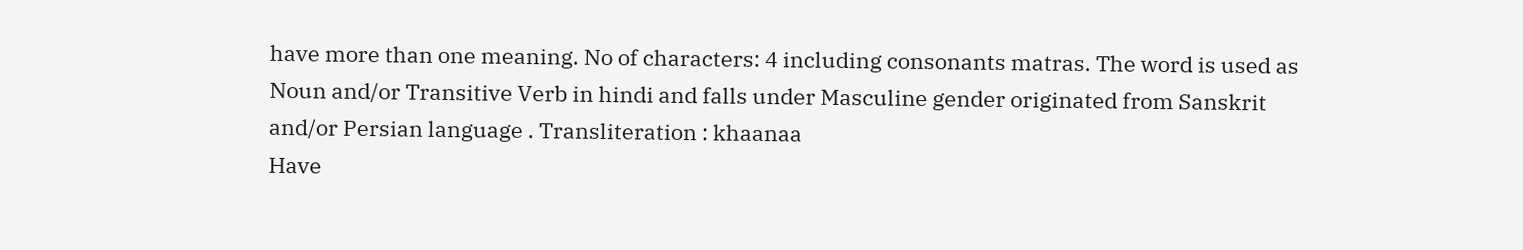have more than one meaning. No of characters: 4 including consonants matras. The word is used as Noun and/or Transitive Verb in hindi and falls under Masculine gender originated from Sanskrit and/or Persian language . Transliteration : khaanaa
Have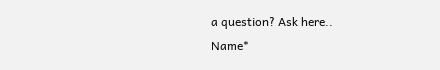a question? Ask here..
Name*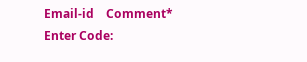Email-id    Comment* Enter Code: